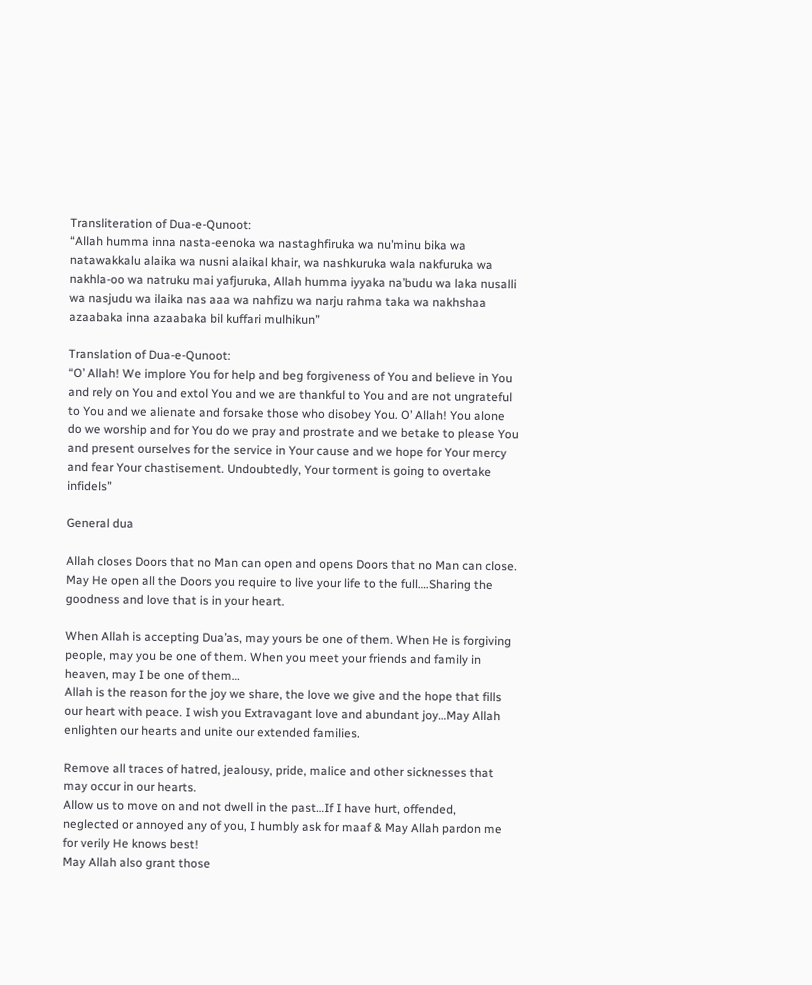Transliteration of Dua-e-Qunoot:
“Allah humma inna nasta-eenoka wa nastaghfiruka wa nu’minu bika wa natawakkalu alaika wa nusni alaikal khair, wa nashkuruka wala nakfuruka wa nakhla-oo wa natruku mai yafjuruka, Allah humma iyyaka na’budu wa laka nusalli wa nasjudu wa ilaika nas aaa wa nahfizu wa narju rahma taka wa nakhshaa azaabaka inna azaabaka bil kuffari mulhikun”

Translation of Dua-e-Qunoot:
“O’ Allah! We implore You for help and beg forgiveness of You and believe in You and rely on You and extol You and we are thankful to You and are not ungrateful to You and we alienate and forsake those who disobey You. O’ Allah! You alone do we worship and for You do we pray and prostrate and we betake to please You and present ourselves for the service in Your cause and we hope for Your mercy and fear Your chastisement. Undoubtedly, Your torment is going to overtake infidels”

General dua

Allah closes Doors that no Man can open and opens Doors that no Man can close. May He open all the Doors you require to live your life to the full….Sharing the goodness and love that is in your heart.

When Allah is accepting Dua’as, may yours be one of them. When He is forgiving people, may you be one of them. When you meet your friends and family in heaven, may I be one of them…
Allah is the reason for the joy we share, the love we give and the hope that fills our heart with peace. I wish you Extravagant love and abundant joy…May Allah enlighten our hearts and unite our extended families.

Remove all traces of hatred, jealousy, pride, malice and other sicknesses that may occur in our hearts.
Allow us to move on and not dwell in the past…If I have hurt, offended, neglected or annoyed any of you, I humbly ask for maaf & May Allah pardon me for verily He knows best!
May Allah also grant those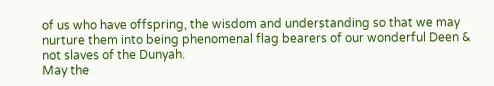of us who have offspring, the wisdom and understanding so that we may nurture them into being phenomenal flag bearers of our wonderful Deen & not slaves of the Dunyah.
May the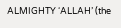ALMIGHTY ‘ALLAH’ (the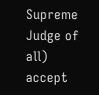Supreme Judge of all) accept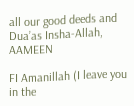all our good deeds and Dua’as Insha-Allah, AAMEEN

FI Amanillah (I leave you in the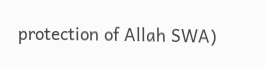protection of Allah SWA)